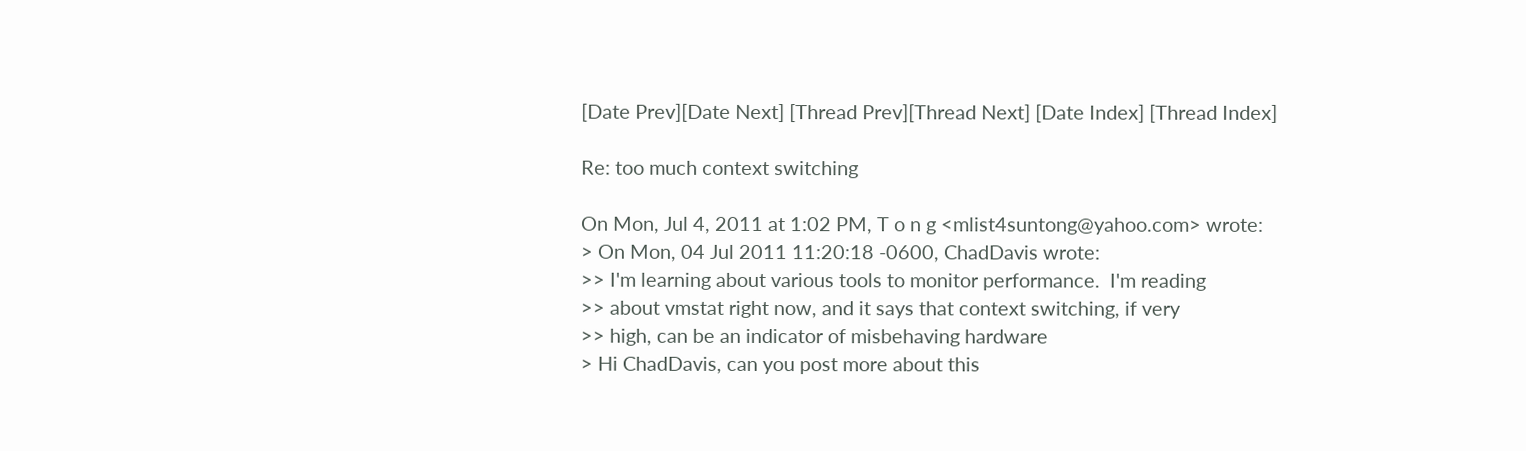[Date Prev][Date Next] [Thread Prev][Thread Next] [Date Index] [Thread Index]

Re: too much context switching

On Mon, Jul 4, 2011 at 1:02 PM, T o n g <mlist4suntong@yahoo.com> wrote:
> On Mon, 04 Jul 2011 11:20:18 -0600, ChadDavis wrote:
>> I'm learning about various tools to monitor performance.  I'm reading
>> about vmstat right now, and it says that context switching, if very
>> high, can be an indicator of misbehaving hardware
> Hi ChadDavis, can you post more about this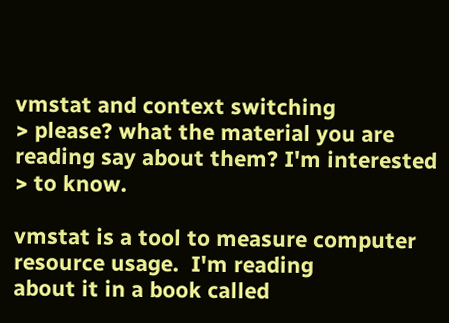vmstat and context switching
> please? what the material you are reading say about them? I'm interested
> to know.

vmstat is a tool to measure computer resource usage.  I'm reading
about it in a book called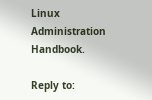Linux Administration Handbook.

Reply to: